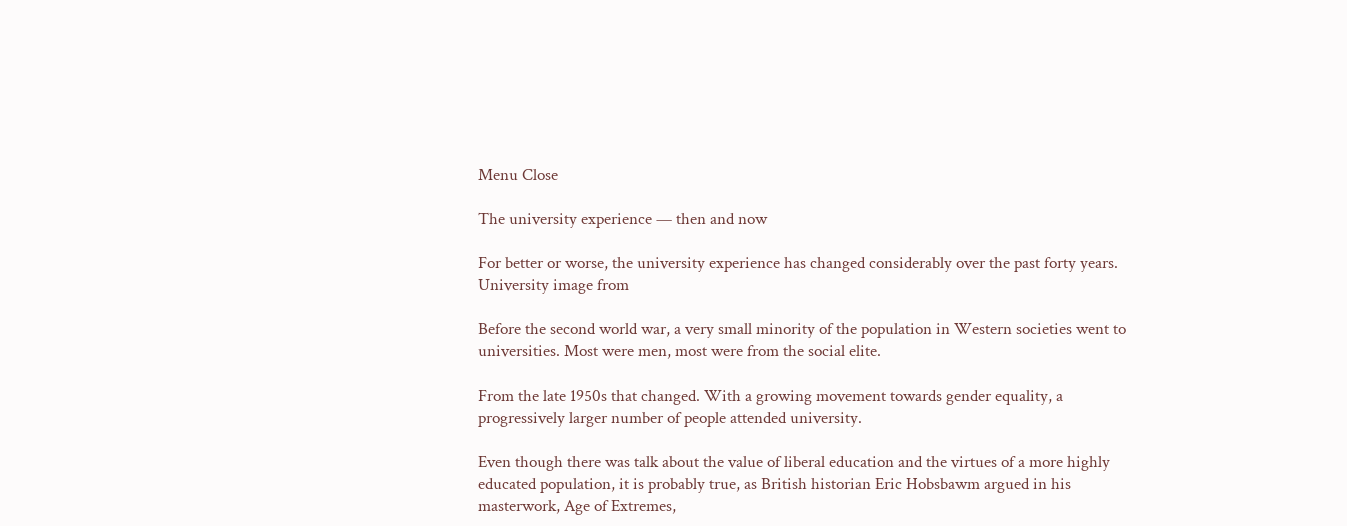Menu Close

The university experience — then and now

For better or worse, the university experience has changed considerably over the past forty years. University image from

Before the second world war, a very small minority of the population in Western societies went to universities. Most were men, most were from the social elite.

From the late 1950s that changed. With a growing movement towards gender equality, a progressively larger number of people attended university.

Even though there was talk about the value of liberal education and the virtues of a more highly educated population, it is probably true, as British historian Eric Hobsbawm argued in his masterwork, Age of Extremes,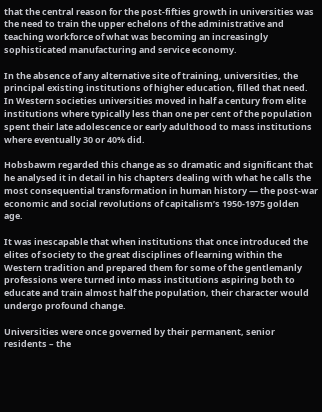that the central reason for the post-fifties growth in universities was the need to train the upper echelons of the administrative and teaching workforce of what was becoming an increasingly sophisticated manufacturing and service economy.

In the absence of any alternative site of training, universities, the principal existing institutions of higher education, filled that need. In Western societies universities moved in half a century from elite institutions where typically less than one per cent of the population spent their late adolescence or early adulthood to mass institutions where eventually 30 or 40% did.

Hobsbawm regarded this change as so dramatic and significant that he analysed it in detail in his chapters dealing with what he calls the most consequential transformation in human history — the post-war economic and social revolutions of capitalism’s 1950-1975 golden age.

It was inescapable that when institutions that once introduced the elites of society to the great disciplines of learning within the Western tradition and prepared them for some of the gentlemanly professions were turned into mass institutions aspiring both to educate and train almost half the population, their character would undergo profound change.

Universities were once governed by their permanent, senior residents – the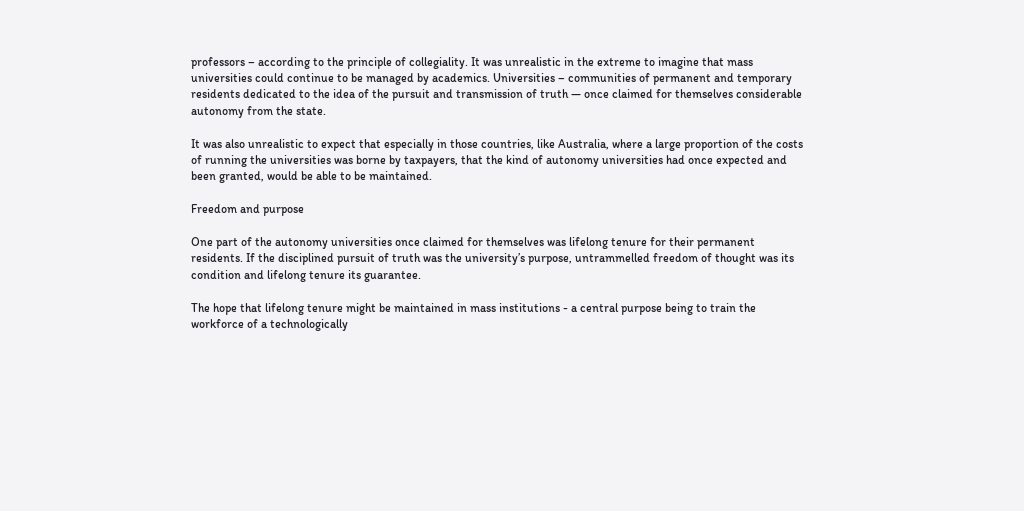professors – according to the principle of collegiality. It was unrealistic in the extreme to imagine that mass universities could continue to be managed by academics. Universities – communities of permanent and temporary residents dedicated to the idea of the pursuit and transmission of truth — once claimed for themselves considerable autonomy from the state.

It was also unrealistic to expect that especially in those countries, like Australia, where a large proportion of the costs of running the universities was borne by taxpayers, that the kind of autonomy universities had once expected and been granted, would be able to be maintained.

Freedom and purpose

One part of the autonomy universities once claimed for themselves was lifelong tenure for their permanent residents. If the disciplined pursuit of truth was the university’s purpose, untrammelled freedom of thought was its condition and lifelong tenure its guarantee.

The hope that lifelong tenure might be maintained in mass institutions - a central purpose being to train the workforce of a technologically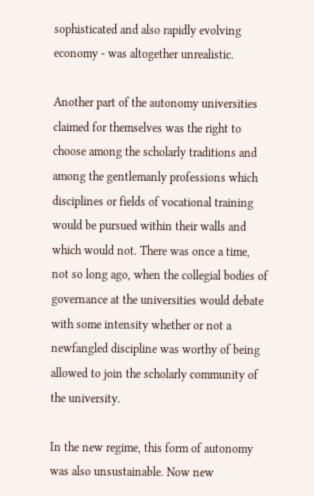sophisticated and also rapidly evolving economy - was altogether unrealistic.

Another part of the autonomy universities claimed for themselves was the right to choose among the scholarly traditions and among the gentlemanly professions which disciplines or fields of vocational training would be pursued within their walls and which would not. There was once a time, not so long ago, when the collegial bodies of governance at the universities would debate with some intensity whether or not a newfangled discipline was worthy of being allowed to join the scholarly community of the university.

In the new regime, this form of autonomy was also unsustainable. Now new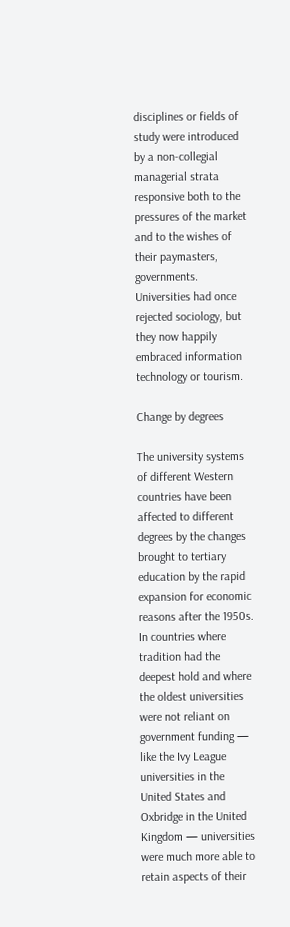disciplines or fields of study were introduced by a non-collegial managerial strata responsive both to the pressures of the market and to the wishes of their paymasters, governments. Universities had once rejected sociology, but they now happily embraced information technology or tourism.

Change by degrees

The university systems of different Western countries have been affected to different degrees by the changes brought to tertiary education by the rapid expansion for economic reasons after the 1950s. In countries where tradition had the deepest hold and where the oldest universities were not reliant on government funding — like the Ivy League universities in the United States and Oxbridge in the United Kingdom — universities were much more able to retain aspects of their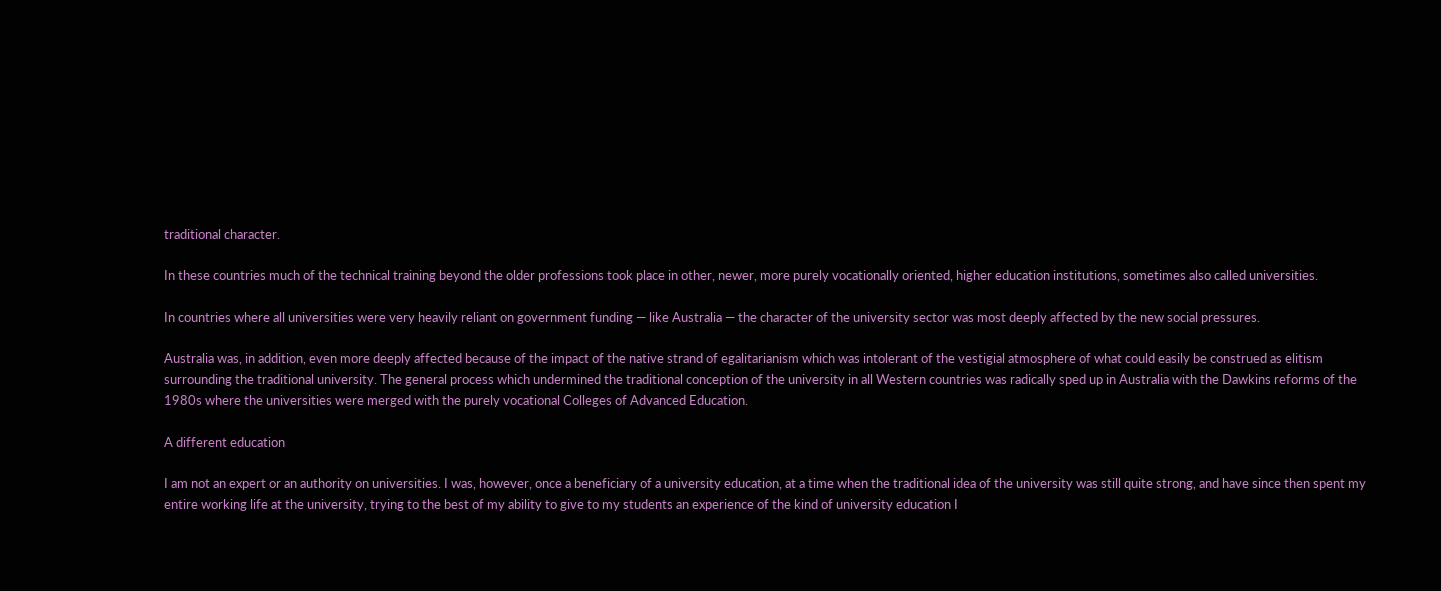traditional character.

In these countries much of the technical training beyond the older professions took place in other, newer, more purely vocationally oriented, higher education institutions, sometimes also called universities.

In countries where all universities were very heavily reliant on government funding — like Australia — the character of the university sector was most deeply affected by the new social pressures.

Australia was, in addition, even more deeply affected because of the impact of the native strand of egalitarianism which was intolerant of the vestigial atmosphere of what could easily be construed as elitism surrounding the traditional university. The general process which undermined the traditional conception of the university in all Western countries was radically sped up in Australia with the Dawkins reforms of the 1980s where the universities were merged with the purely vocational Colleges of Advanced Education.

A different education

I am not an expert or an authority on universities. I was, however, once a beneficiary of a university education, at a time when the traditional idea of the university was still quite strong, and have since then spent my entire working life at the university, trying to the best of my ability to give to my students an experience of the kind of university education I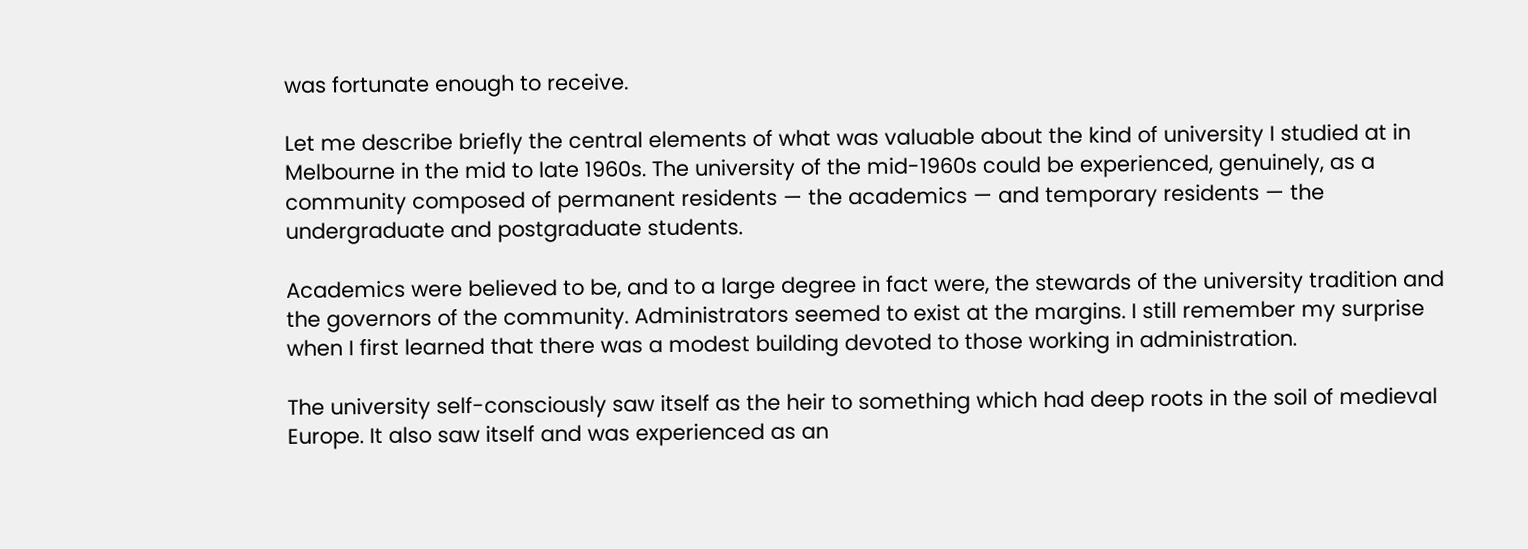was fortunate enough to receive.

Let me describe briefly the central elements of what was valuable about the kind of university I studied at in Melbourne in the mid to late 1960s. The university of the mid-1960s could be experienced, genuinely, as a community composed of permanent residents — the academics — and temporary residents — the undergraduate and postgraduate students.

Academics were believed to be, and to a large degree in fact were, the stewards of the university tradition and the governors of the community. Administrators seemed to exist at the margins. I still remember my surprise when I first learned that there was a modest building devoted to those working in administration.

The university self-consciously saw itself as the heir to something which had deep roots in the soil of medieval Europe. It also saw itself and was experienced as an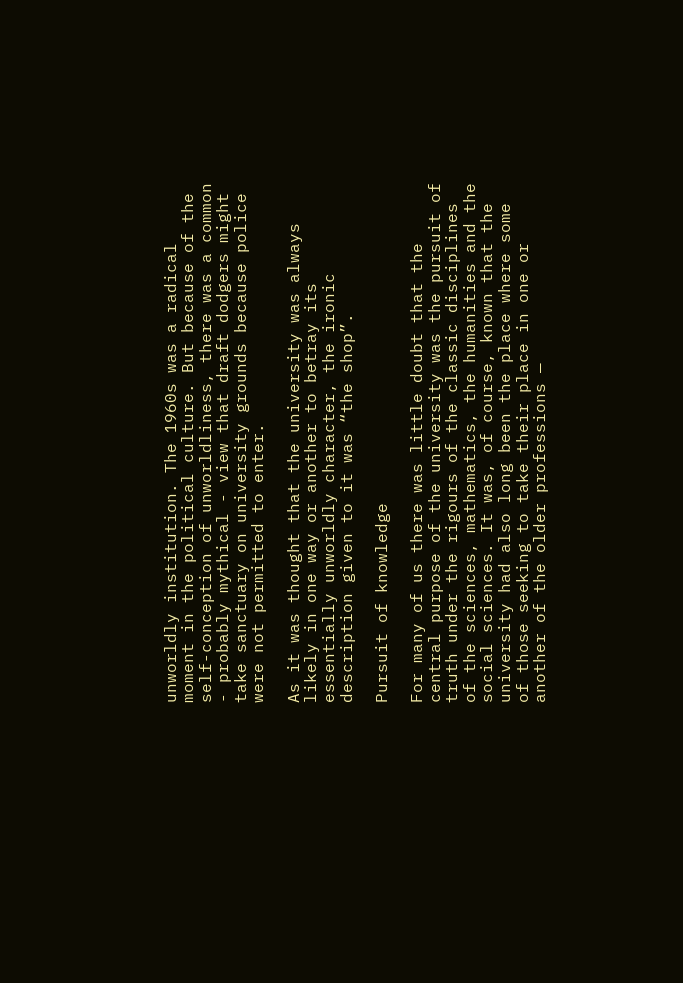unworldly institution. The 1960s was a radical moment in the political culture. But because of the self-conception of unworldliness, there was a common - probably mythical - view that draft dodgers might take sanctuary on university grounds because police were not permitted to enter.

As it was thought that the university was always likely in one way or another to betray its essentially unworldly character, the ironic description given to it was “the shop”.

Pursuit of knowledge

For many of us there was little doubt that the central purpose of the university was the pursuit of truth under the rigours of the classic disciplines of the sciences, mathematics, the humanities and the social sciences. It was, of course, known that the university had also long been the place where some of those seeking to take their place in one or another of the older professions —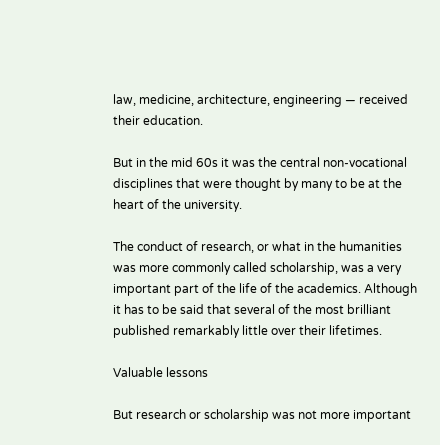law, medicine, architecture, engineering — received their education.

But in the mid 60s it was the central non-vocational disciplines that were thought by many to be at the heart of the university.

The conduct of research, or what in the humanities was more commonly called scholarship, was a very important part of the life of the academics. Although it has to be said that several of the most brilliant published remarkably little over their lifetimes.

Valuable lessons

But research or scholarship was not more important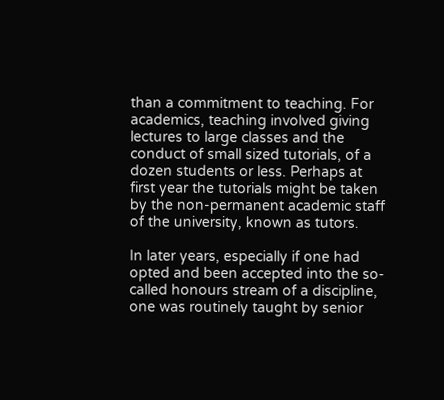than a commitment to teaching. For academics, teaching involved giving lectures to large classes and the conduct of small sized tutorials, of a dozen students or less. Perhaps at first year the tutorials might be taken by the non-permanent academic staff of the university, known as tutors.

In later years, especially if one had opted and been accepted into the so-called honours stream of a discipline, one was routinely taught by senior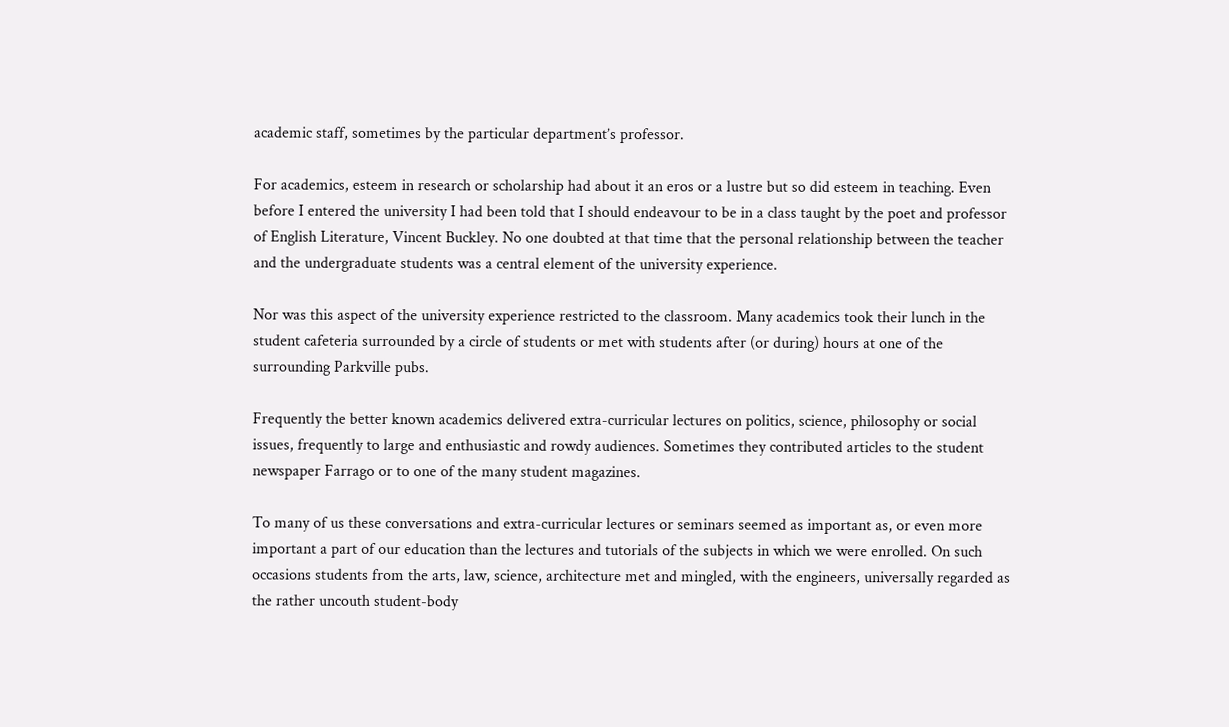academic staff, sometimes by the particular department’s professor.

For academics, esteem in research or scholarship had about it an eros or a lustre but so did esteem in teaching. Even before I entered the university I had been told that I should endeavour to be in a class taught by the poet and professor of English Literature, Vincent Buckley. No one doubted at that time that the personal relationship between the teacher and the undergraduate students was a central element of the university experience.

Nor was this aspect of the university experience restricted to the classroom. Many academics took their lunch in the student cafeteria surrounded by a circle of students or met with students after (or during) hours at one of the surrounding Parkville pubs.

Frequently the better known academics delivered extra-curricular lectures on politics, science, philosophy or social issues, frequently to large and enthusiastic and rowdy audiences. Sometimes they contributed articles to the student newspaper Farrago or to one of the many student magazines.

To many of us these conversations and extra-curricular lectures or seminars seemed as important as, or even more important a part of our education than the lectures and tutorials of the subjects in which we were enrolled. On such occasions students from the arts, law, science, architecture met and mingled, with the engineers, universally regarded as the rather uncouth student-body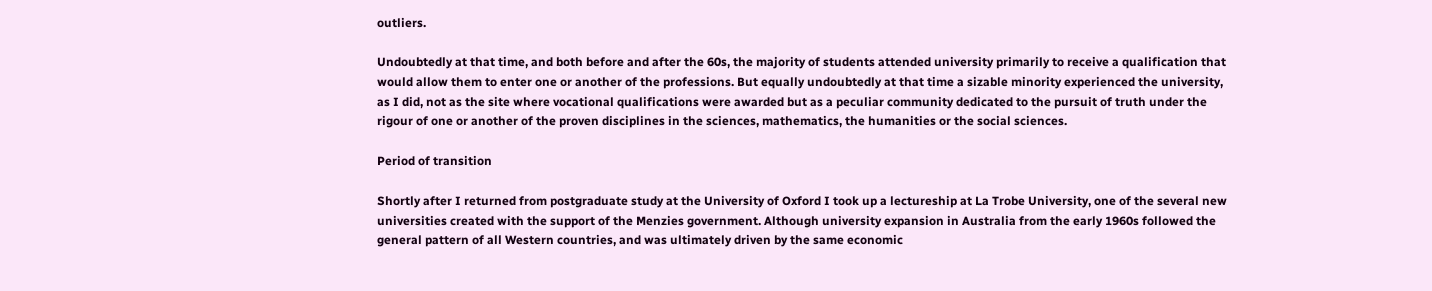outliers.

Undoubtedly at that time, and both before and after the 60s, the majority of students attended university primarily to receive a qualification that would allow them to enter one or another of the professions. But equally undoubtedly at that time a sizable minority experienced the university, as I did, not as the site where vocational qualifications were awarded but as a peculiar community dedicated to the pursuit of truth under the rigour of one or another of the proven disciplines in the sciences, mathematics, the humanities or the social sciences.

Period of transition

Shortly after I returned from postgraduate study at the University of Oxford I took up a lectureship at La Trobe University, one of the several new universities created with the support of the Menzies government. Although university expansion in Australia from the early 1960s followed the general pattern of all Western countries, and was ultimately driven by the same economic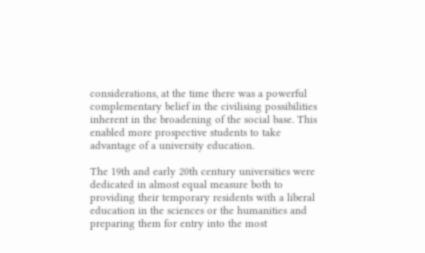considerations, at the time there was a powerful complementary belief in the civilising possibilities inherent in the broadening of the social base. This enabled more prospective students to take advantage of a university education.

The 19th and early 20th century universities were dedicated in almost equal measure both to providing their temporary residents with a liberal education in the sciences or the humanities and preparing them for entry into the most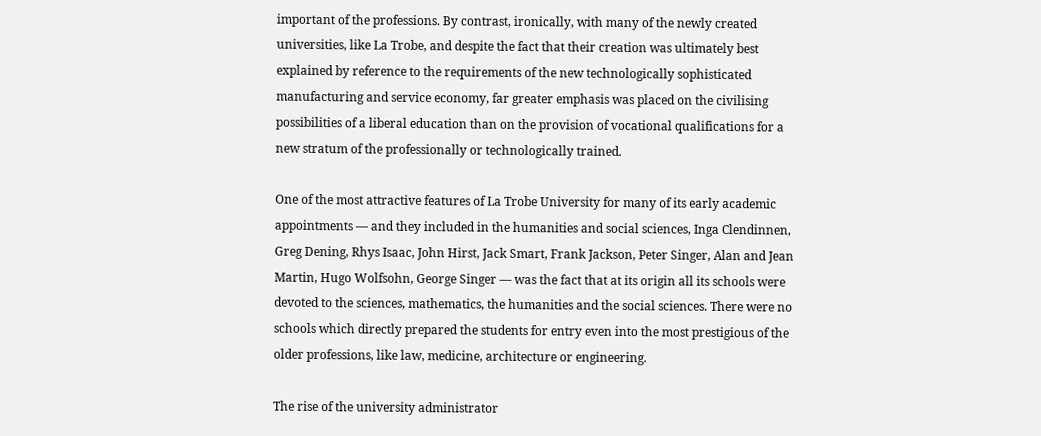important of the professions. By contrast, ironically, with many of the newly created universities, like La Trobe, and despite the fact that their creation was ultimately best explained by reference to the requirements of the new technologically sophisticated manufacturing and service economy, far greater emphasis was placed on the civilising possibilities of a liberal education than on the provision of vocational qualifications for a new stratum of the professionally or technologically trained.

One of the most attractive features of La Trobe University for many of its early academic appointments — and they included in the humanities and social sciences, Inga Clendinnen, Greg Dening, Rhys Isaac, John Hirst, Jack Smart, Frank Jackson, Peter Singer, Alan and Jean Martin, Hugo Wolfsohn, George Singer — was the fact that at its origin all its schools were devoted to the sciences, mathematics, the humanities and the social sciences. There were no schools which directly prepared the students for entry even into the most prestigious of the older professions, like law, medicine, architecture or engineering.

The rise of the university administrator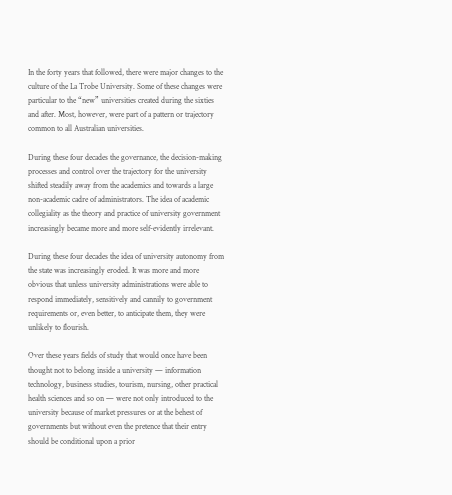In the forty years that followed, there were major changes to the culture of the La Trobe University. Some of these changes were particular to the “new” universities created during the sixties and after. Most, however, were part of a pattern or trajectory common to all Australian universities.

During these four decades the governance, the decision-making processes and control over the trajectory for the university shifted steadily away from the academics and towards a large non-academic cadre of administrators. The idea of academic collegiality as the theory and practice of university government increasingly became more and more self-evidently irrelevant.

During these four decades the idea of university autonomy from the state was increasingly eroded. It was more and more obvious that unless university administrations were able to respond immediately, sensitively and cannily to government requirements or, even better, to anticipate them, they were unlikely to flourish.

Over these years fields of study that would once have been thought not to belong inside a university — information technology, business studies, tourism, nursing, other practical health sciences and so on — were not only introduced to the university because of market pressures or at the behest of governments but without even the pretence that their entry should be conditional upon a prior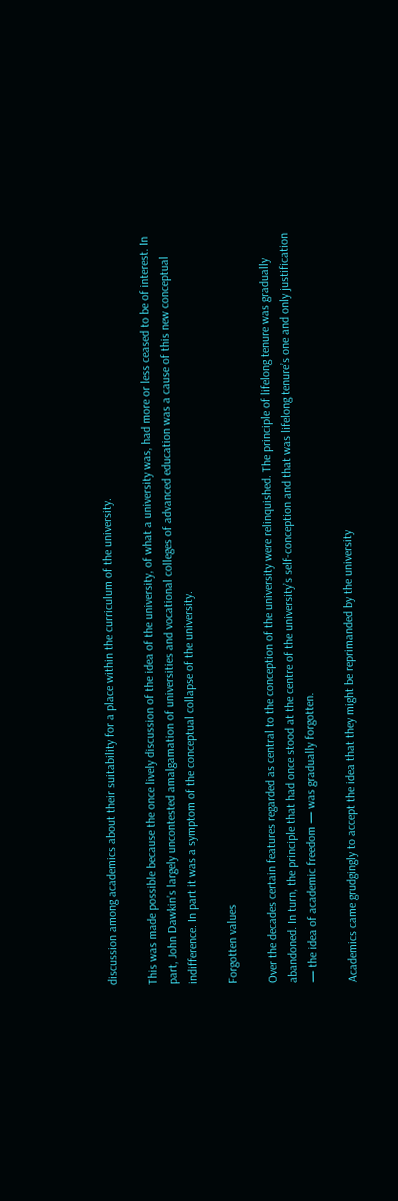discussion among academics about their suitability for a place within the curriculum of the university.

This was made possible because the once lively discussion of the idea of the university, of what a university was, had more or less ceased to be of interest. In part, John Dawkin’s largely uncontested amalgamation of universities and vocational colleges of advanced education was a cause of this new conceptual indifference. In part it was a symptom of the conceptual collapse of the university.

Forgotten values

Over the decades certain features regarded as central to the conception of the university were relinquished. The principle of lifelong tenure was gradually abandoned. In turn, the principle that had once stood at the centre of the university’s self-conception and that was lifelong tenure’s one and only justification — the idea of academic freedom — was gradually forgotten.

Academics came grudgingly to accept the idea that they might be reprimanded by the university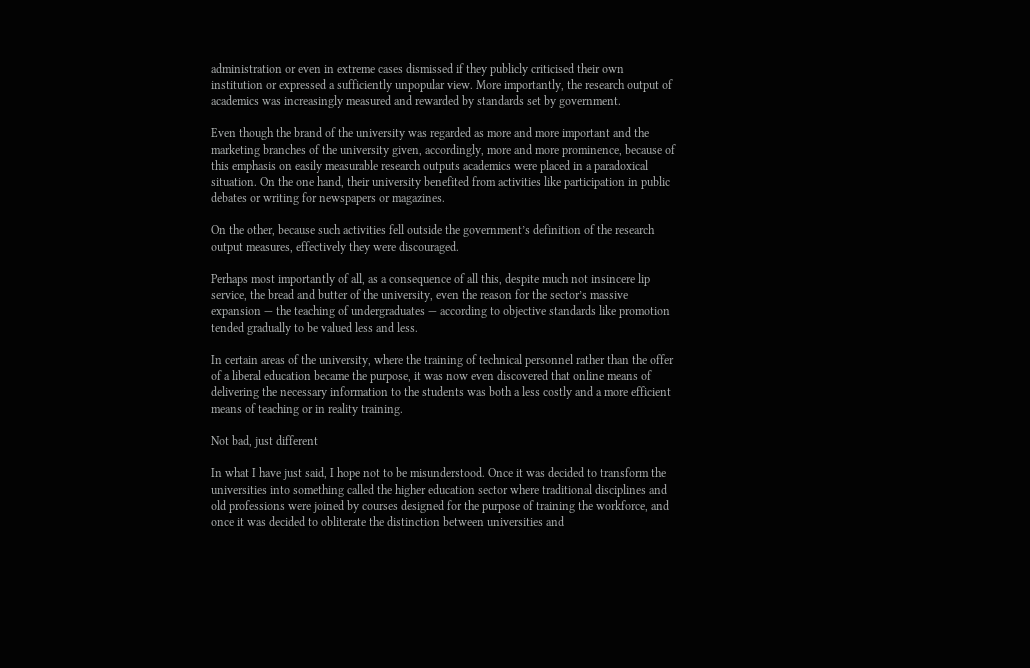administration or even in extreme cases dismissed if they publicly criticised their own institution or expressed a sufficiently unpopular view. More importantly, the research output of academics was increasingly measured and rewarded by standards set by government.

Even though the brand of the university was regarded as more and more important and the marketing branches of the university given, accordingly, more and more prominence, because of this emphasis on easily measurable research outputs academics were placed in a paradoxical situation. On the one hand, their university benefited from activities like participation in public debates or writing for newspapers or magazines.

On the other, because such activities fell outside the government’s definition of the research output measures, effectively they were discouraged.

Perhaps most importantly of all, as a consequence of all this, despite much not insincere lip service, the bread and butter of the university, even the reason for the sector’s massive expansion — the teaching of undergraduates — according to objective standards like promotion tended gradually to be valued less and less.

In certain areas of the university, where the training of technical personnel rather than the offer of a liberal education became the purpose, it was now even discovered that online means of delivering the necessary information to the students was both a less costly and a more efficient means of teaching or in reality training.

Not bad, just different

In what I have just said, I hope not to be misunderstood. Once it was decided to transform the universities into something called the higher education sector where traditional disciplines and old professions were joined by courses designed for the purpose of training the workforce, and once it was decided to obliterate the distinction between universities and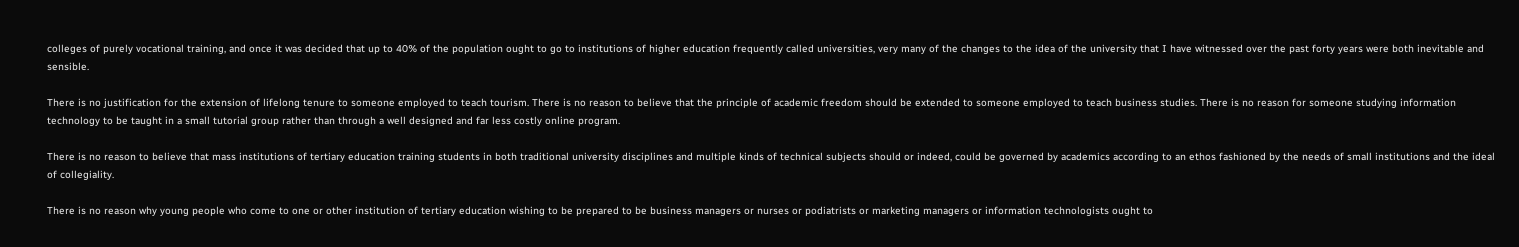colleges of purely vocational training, and once it was decided that up to 40% of the population ought to go to institutions of higher education frequently called universities, very many of the changes to the idea of the university that I have witnessed over the past forty years were both inevitable and sensible.

There is no justification for the extension of lifelong tenure to someone employed to teach tourism. There is no reason to believe that the principle of academic freedom should be extended to someone employed to teach business studies. There is no reason for someone studying information technology to be taught in a small tutorial group rather than through a well designed and far less costly online program.

There is no reason to believe that mass institutions of tertiary education training students in both traditional university disciplines and multiple kinds of technical subjects should or indeed, could be governed by academics according to an ethos fashioned by the needs of small institutions and the ideal of collegiality.

There is no reason why young people who come to one or other institution of tertiary education wishing to be prepared to be business managers or nurses or podiatrists or marketing managers or information technologists ought to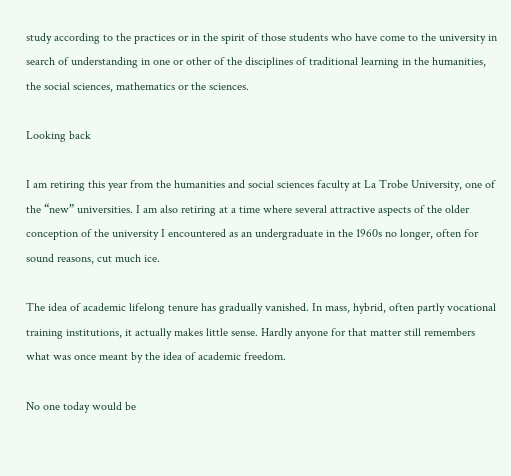study according to the practices or in the spirit of those students who have come to the university in search of understanding in one or other of the disciplines of traditional learning in the humanities, the social sciences, mathematics or the sciences.

Looking back

I am retiring this year from the humanities and social sciences faculty at La Trobe University, one of the “new” universities. I am also retiring at a time where several attractive aspects of the older conception of the university I encountered as an undergraduate in the 1960s no longer, often for sound reasons, cut much ice.

The idea of academic lifelong tenure has gradually vanished. In mass, hybrid, often partly vocational training institutions, it actually makes little sense. Hardly anyone for that matter still remembers what was once meant by the idea of academic freedom.

No one today would be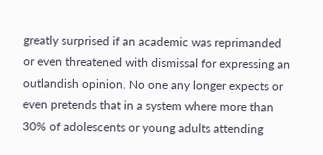greatly surprised if an academic was reprimanded or even threatened with dismissal for expressing an outlandish opinion. No one any longer expects or even pretends that in a system where more than 30% of adolescents or young adults attending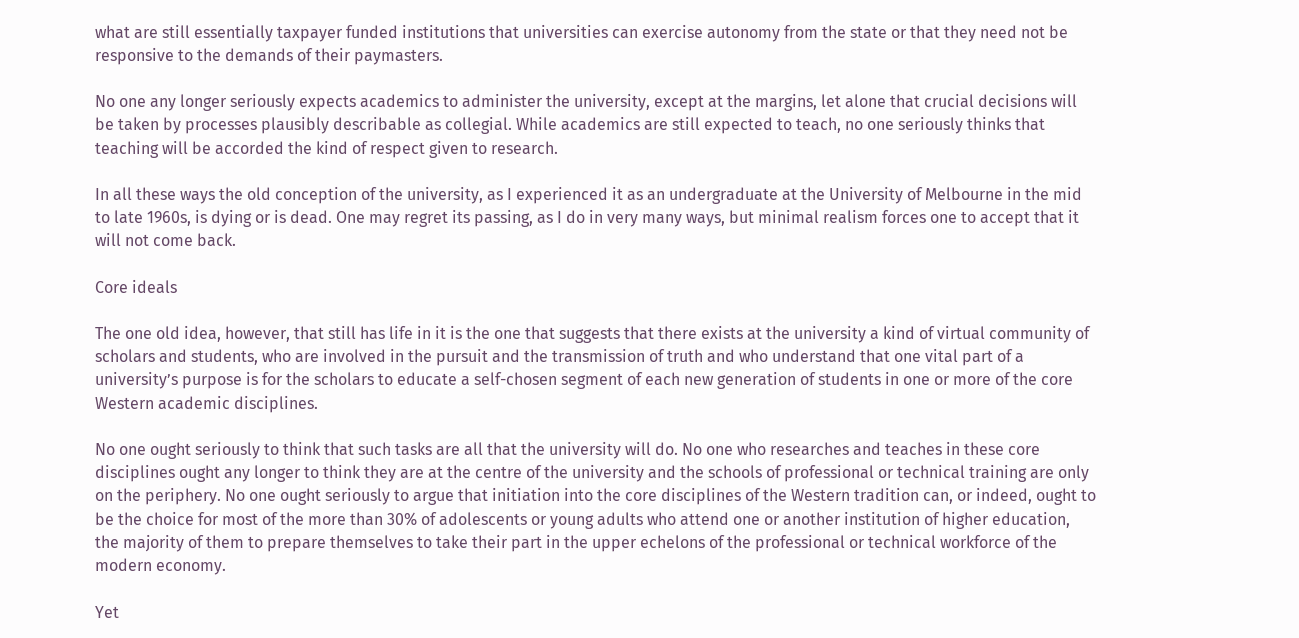what are still essentially taxpayer funded institutions that universities can exercise autonomy from the state or that they need not be responsive to the demands of their paymasters.

No one any longer seriously expects academics to administer the university, except at the margins, let alone that crucial decisions will be taken by processes plausibly describable as collegial. While academics are still expected to teach, no one seriously thinks that teaching will be accorded the kind of respect given to research.

In all these ways the old conception of the university, as I experienced it as an undergraduate at the University of Melbourne in the mid to late 1960s, is dying or is dead. One may regret its passing, as I do in very many ways, but minimal realism forces one to accept that it will not come back.

Core ideals

The one old idea, however, that still has life in it is the one that suggests that there exists at the university a kind of virtual community of scholars and students, who are involved in the pursuit and the transmission of truth and who understand that one vital part of a university’s purpose is for the scholars to educate a self-chosen segment of each new generation of students in one or more of the core Western academic disciplines.

No one ought seriously to think that such tasks are all that the university will do. No one who researches and teaches in these core disciplines ought any longer to think they are at the centre of the university and the schools of professional or technical training are only on the periphery. No one ought seriously to argue that initiation into the core disciplines of the Western tradition can, or indeed, ought to be the choice for most of the more than 30% of adolescents or young adults who attend one or another institution of higher education, the majority of them to prepare themselves to take their part in the upper echelons of the professional or technical workforce of the modern economy.

Yet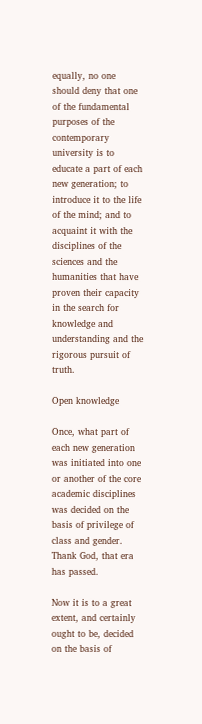equally, no one should deny that one of the fundamental purposes of the contemporary university is to educate a part of each new generation; to introduce it to the life of the mind; and to acquaint it with the disciplines of the sciences and the humanities that have proven their capacity in the search for knowledge and understanding and the rigorous pursuit of truth.

Open knowledge

Once, what part of each new generation was initiated into one or another of the core academic disciplines was decided on the basis of privilege of class and gender. Thank God, that era has passed.

Now it is to a great extent, and certainly ought to be, decided on the basis of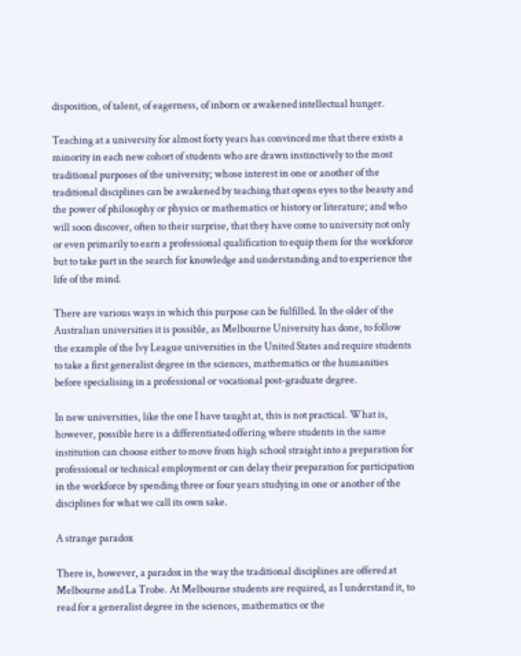disposition, of talent, of eagerness, of inborn or awakened intellectual hunger.

Teaching at a university for almost forty years has convinced me that there exists a minority in each new cohort of students who are drawn instinctively to the most traditional purposes of the university; whose interest in one or another of the traditional disciplines can be awakened by teaching that opens eyes to the beauty and the power of philosophy or physics or mathematics or history or literature; and who will soon discover, often to their surprise, that they have come to university not only or even primarily to earn a professional qualification to equip them for the workforce but to take part in the search for knowledge and understanding and to experience the life of the mind.

There are various ways in which this purpose can be fulfilled. In the older of the Australian universities it is possible, as Melbourne University has done, to follow the example of the Ivy League universities in the United States and require students to take a first generalist degree in the sciences, mathematics or the humanities before specialising in a professional or vocational post-graduate degree.

In new universities, like the one I have taught at, this is not practical. What is, however, possible here is a differentiated offering where students in the same institution can choose either to move from high school straight into a preparation for professional or technical employment or can delay their preparation for participation in the workforce by spending three or four years studying in one or another of the disciplines for what we call its own sake.

A strange paradox

There is, however, a paradox in the way the traditional disciplines are offered at Melbourne and La Trobe. At Melbourne students are required, as I understand it, to read for a generalist degree in the sciences, mathematics or the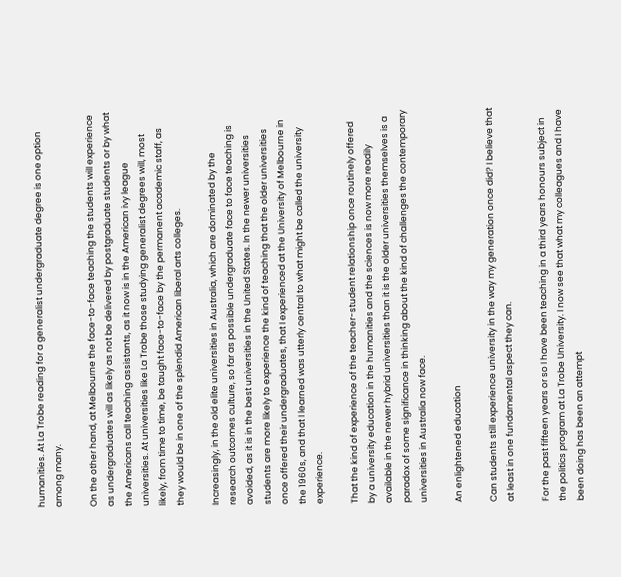humanities. At La Trobe reading for a generalist undergraduate degree is one option among many.

On the other hand, at Melbourne the face-to-face teaching the students will experience as undergraduates will as likely as not be delivered by postgraduate students or by what the Americans call teaching assistants, as it now is in the American ivy league universities. At universities like La Trobe those studying generalist degrees will, most likely, from time to time, be taught face-to-face by the permanent academic staff, as they would be in one of the splendid American liberal arts colleges.

Increasingly, in the old elite universities in Australia, which are dominated by the research outcomes culture, so far as possible undergraduate face to face teaching is avoided, as it is in the best universities in the United States. In the newer universities students are more likely to experience the kind of teaching that the older universities once offered their undergraduates, that I experienced at the University of Melbourne in the 1960s, and that I learned was utterly central to what might be called the university experience.

That the kind of experience of the teacher-student relationship once routinely offered by a university education in the humanities and the sciences is now more readily available in the newer hybrid universities than it is the older universities themselves is a paradox of some significance in thinking about the kind of challenges the contemporary universities in Australia now face.

An enlightened education

Can students still experience university in the way my generation once did? I believe that at least in one fundamental aspect they can.

For the past fifteen years or so I have been teaching in a third years honours subject in the politics program at La Trobe University. I now see that what my colleagues and I have been doing has been an attempt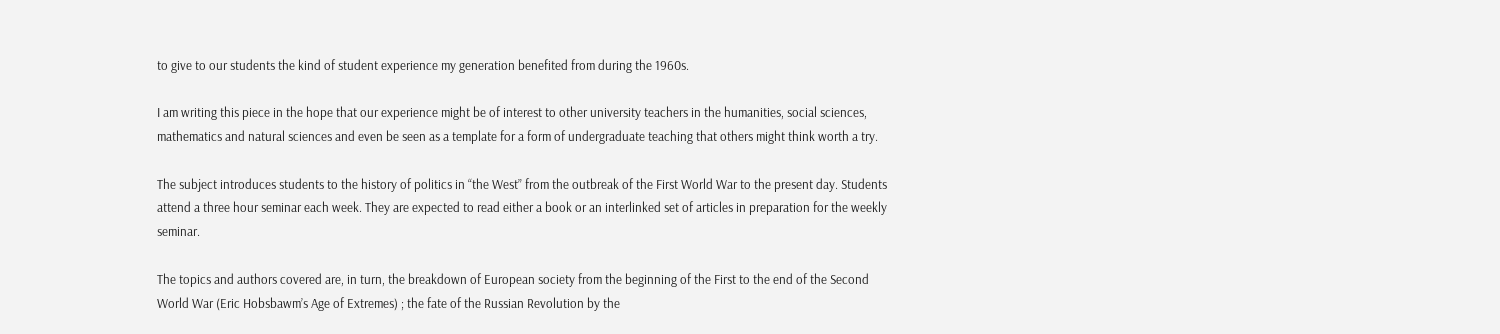to give to our students the kind of student experience my generation benefited from during the 1960s.

I am writing this piece in the hope that our experience might be of interest to other university teachers in the humanities, social sciences, mathematics and natural sciences and even be seen as a template for a form of undergraduate teaching that others might think worth a try.

The subject introduces students to the history of politics in “the West” from the outbreak of the First World War to the present day. Students attend a three hour seminar each week. They are expected to read either a book or an interlinked set of articles in preparation for the weekly seminar.

The topics and authors covered are, in turn, the breakdown of European society from the beginning of the First to the end of the Second World War (Eric Hobsbawm’s Age of Extremes) ; the fate of the Russian Revolution by the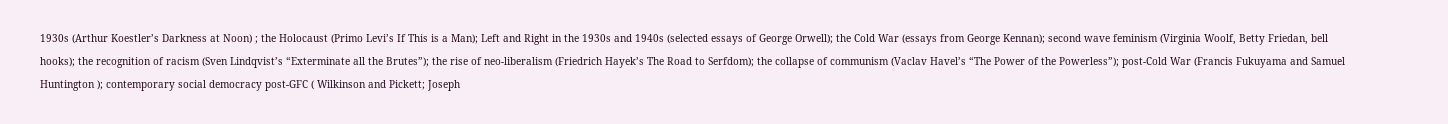1930s (Arthur Koestler’s Darkness at Noon) ; the Holocaust (Primo Levi’s If This is a Man); Left and Right in the 1930s and 1940s (selected essays of George Orwell); the Cold War (essays from George Kennan); second wave feminism (Virginia Woolf, Betty Friedan, bell hooks); the recognition of racism (Sven Lindqvist’s “Exterminate all the Brutes”); the rise of neo-liberalism (Friedrich Hayek’s The Road to Serfdom); the collapse of communism (Vaclav Havel’s “The Power of the Powerless”); post-Cold War (Francis Fukuyama and Samuel Huntington ); contemporary social democracy post-GFC ( Wilkinson and Pickett; Joseph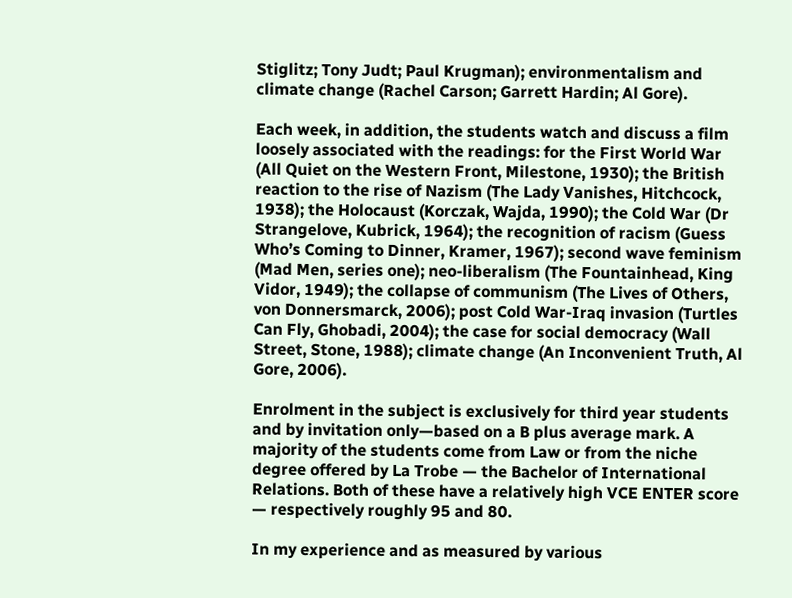Stiglitz; Tony Judt; Paul Krugman); environmentalism and climate change (Rachel Carson; Garrett Hardin; Al Gore).

Each week, in addition, the students watch and discuss a film loosely associated with the readings: for the First World War (All Quiet on the Western Front, Milestone, 1930); the British reaction to the rise of Nazism (The Lady Vanishes, Hitchcock, 1938); the Holocaust (Korczak, Wajda, 1990); the Cold War (Dr Strangelove, Kubrick, 1964); the recognition of racism (Guess Who’s Coming to Dinner, Kramer, 1967); second wave feminism (Mad Men, series one); neo-liberalism (The Fountainhead, King Vidor, 1949); the collapse of communism (The Lives of Others, von Donnersmarck, 2006); post Cold War-Iraq invasion (Turtles Can Fly, Ghobadi, 2004); the case for social democracy (Wall Street, Stone, 1988); climate change (An Inconvenient Truth, Al Gore, 2006).

Enrolment in the subject is exclusively for third year students and by invitation only—based on a B plus average mark. A majority of the students come from Law or from the niche degree offered by La Trobe — the Bachelor of International Relations. Both of these have a relatively high VCE ENTER score — respectively roughly 95 and 80.

In my experience and as measured by various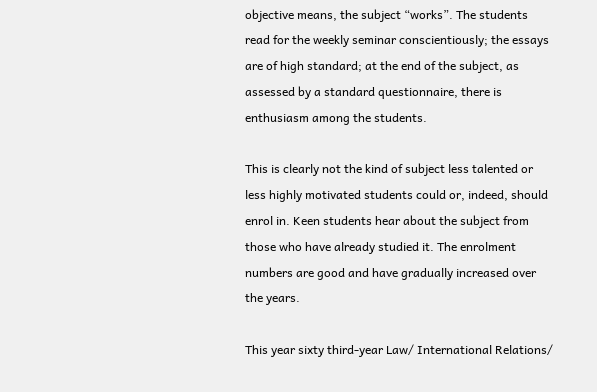objective means, the subject “works”. The students read for the weekly seminar conscientiously; the essays are of high standard; at the end of the subject, as assessed by a standard questionnaire, there is enthusiasm among the students.

This is clearly not the kind of subject less talented or less highly motivated students could or, indeed, should enrol in. Keen students hear about the subject from those who have already studied it. The enrolment numbers are good and have gradually increased over the years.

This year sixty third-year Law/ International Relations/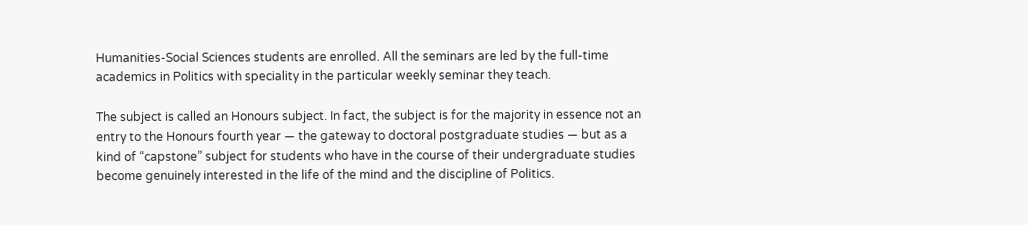Humanities-Social Sciences students are enrolled. All the seminars are led by the full-time academics in Politics with speciality in the particular weekly seminar they teach.

The subject is called an Honours subject. In fact, the subject is for the majority in essence not an entry to the Honours fourth year — the gateway to doctoral postgraduate studies — but as a kind of “capstone” subject for students who have in the course of their undergraduate studies become genuinely interested in the life of the mind and the discipline of Politics.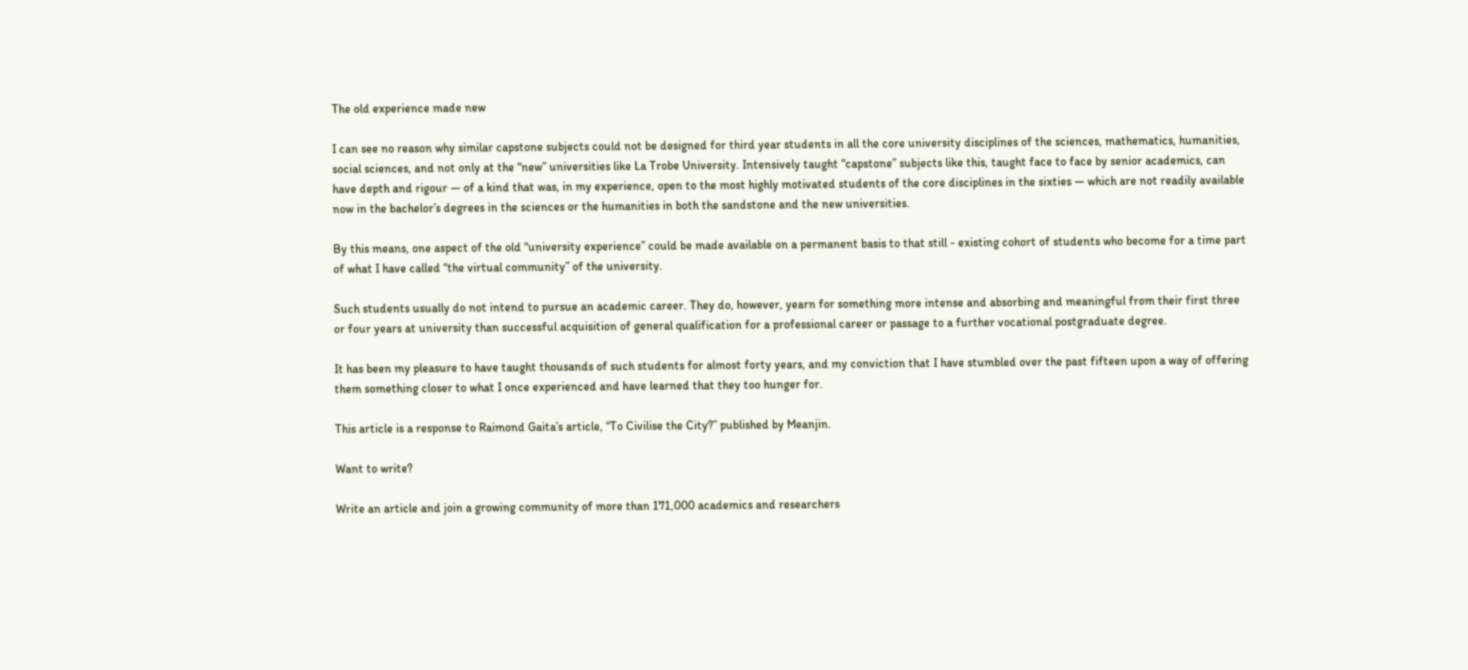The old experience made new

I can see no reason why similar capstone subjects could not be designed for third year students in all the core university disciplines of the sciences, mathematics, humanities, social sciences, and not only at the “new” universities like La Trobe University. Intensively taught “capstone” subjects like this, taught face to face by senior academics, can have depth and rigour — of a kind that was, in my experience, open to the most highly motivated students of the core disciplines in the sixties — which are not readily available now in the bachelor’s degrees in the sciences or the humanities in both the sandstone and the new universities.

By this means, one aspect of the old “university experience” could be made available on a permanent basis to that still - existing cohort of students who become for a time part of what I have called “the virtual community” of the university.

Such students usually do not intend to pursue an academic career. They do, however, yearn for something more intense and absorbing and meaningful from their first three or four years at university than successful acquisition of general qualification for a professional career or passage to a further vocational postgraduate degree.

It has been my pleasure to have taught thousands of such students for almost forty years, and my conviction that I have stumbled over the past fifteen upon a way of offering them something closer to what I once experienced and have learned that they too hunger for.

This article is a response to Raimond Gaita’s article, “To Civilise the City?” published by Meanjin.

Want to write?

Write an article and join a growing community of more than 171,000 academics and researchers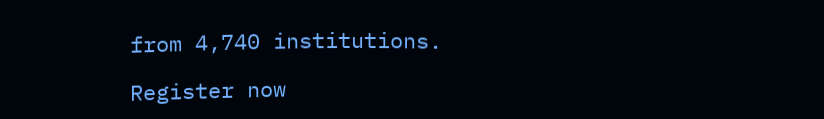from 4,740 institutions.

Register now